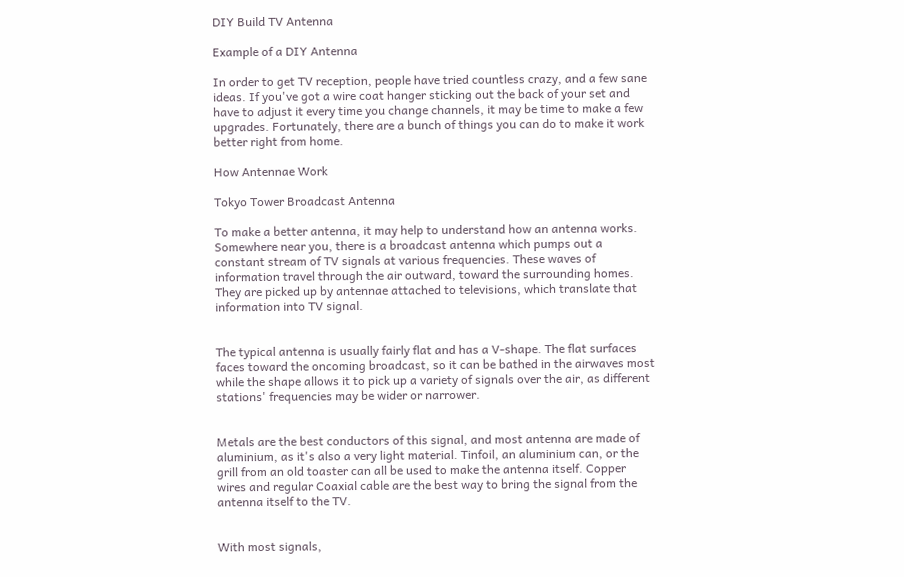DIY Build TV Antenna

Example of a DIY Antenna

In order to get TV reception, people have tried countless crazy, and a few sane ideas. If you've got a wire coat hanger sticking out the back of your set and have to adjust it every time you change channels, it may be time to make a few upgrades. Fortunately, there are a bunch of things you can do to make it work better right from home.

How Antennae Work

Tokyo Tower Broadcast Antenna

To make a better antenna, it may help to understand how an antenna works. Somewhere near you, there is a broadcast antenna which pumps out a constant stream of TV signals at various frequencies. These waves of information travel through the air outward, toward the surrounding homes. They are picked up by antennae attached to televisions, which translate that information into TV signal.


The typical antenna is usually fairly flat and has a V-shape. The flat surfaces faces toward the oncoming broadcast, so it can be bathed in the airwaves most while the shape allows it to pick up a variety of signals over the air, as different stations' frequencies may be wider or narrower.


Metals are the best conductors of this signal, and most antenna are made of aluminium, as it's also a very light material. Tinfoil, an aluminium can, or the grill from an old toaster can all be used to make the antenna itself. Copper wires and regular Coaxial cable are the best way to bring the signal from the antenna itself to the TV.


With most signals,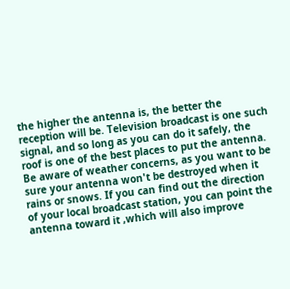the higher the antenna is, the better the reception will be. Television broadcast is one such signal, and so long as you can do it safely, the roof is one of the best places to put the antenna. Be aware of weather concerns, as you want to be sure your antenna won't be destroyed when it rains or snows. If you can find out the direction of your local broadcast station, you can point the antenna toward it ,which will also improve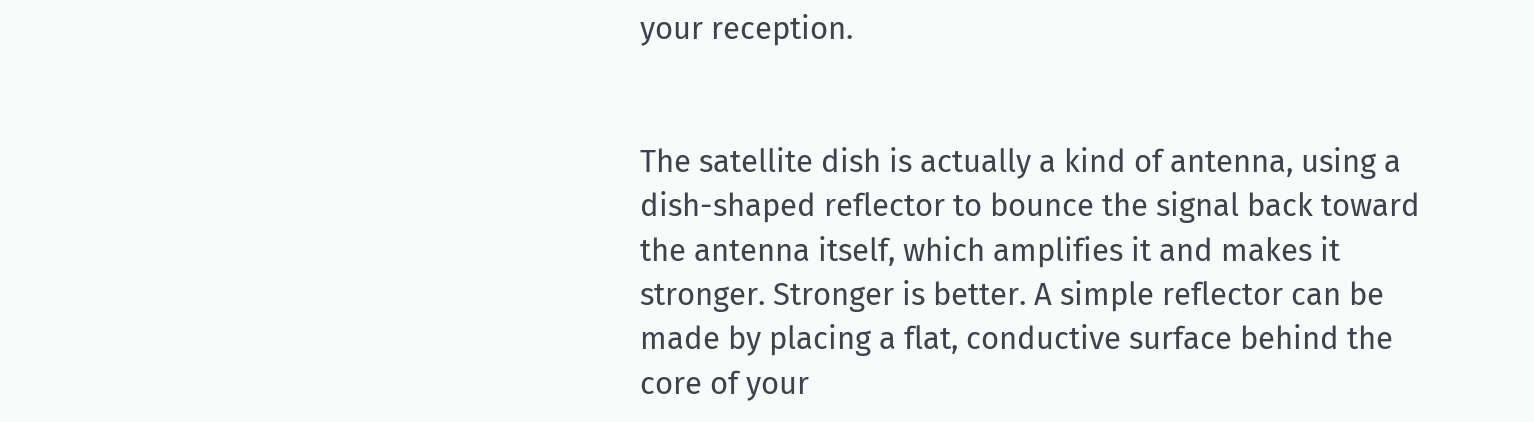your reception.


The satellite dish is actually a kind of antenna, using a dish-shaped reflector to bounce the signal back toward the antenna itself, which amplifies it and makes it stronger. Stronger is better. A simple reflector can be made by placing a flat, conductive surface behind the core of your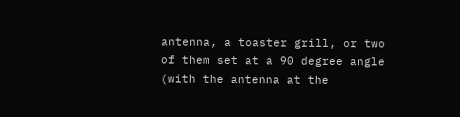antenna, a toaster grill, or two of them set at a 90 degree angle (with the antenna at the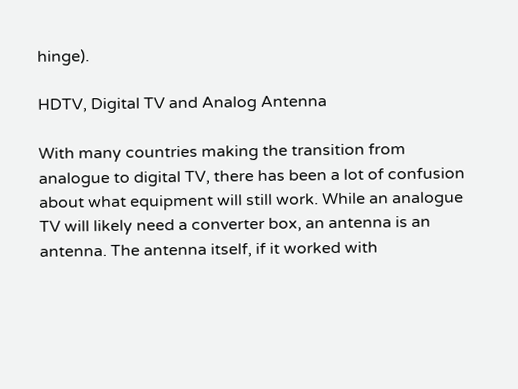hinge).

HDTV, Digital TV and Analog Antenna

With many countries making the transition from analogue to digital TV, there has been a lot of confusion about what equipment will still work. While an analogue TV will likely need a converter box, an antenna is an antenna. The antenna itself, if it worked with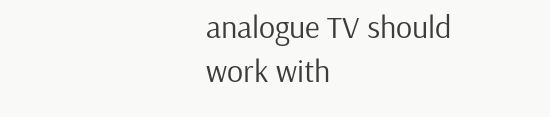analogue TV should work with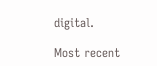digital.

Most recent